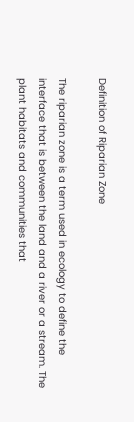Definition of Riparian Zone

The riparian zone is a term used in ecology to define the interface that is between the land and a river or a stream. The plant habitats and communities that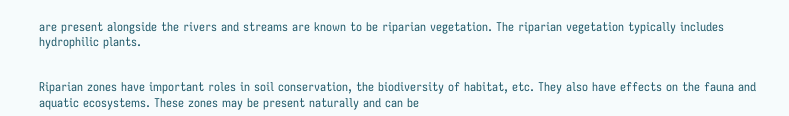are present alongside the rivers and streams are known to be riparian vegetation. The riparian vegetation typically includes hydrophilic plants.


Riparian zones have important roles in soil conservation, the biodiversity of habitat, etc. They also have effects on the fauna and aquatic ecosystems. These zones may be present naturally and can be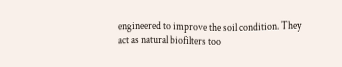engineered to improve the soil condition. They act as natural biofilters too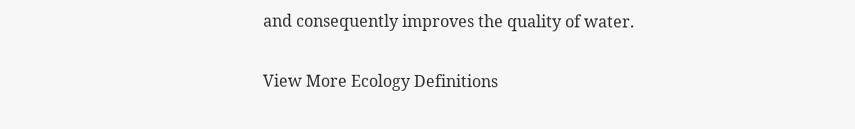and consequently improves the quality of water.

View More Ecology Definitions